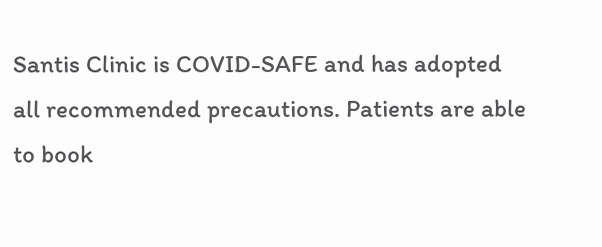Santis Clinic is COVID-SAFE and has adopted all recommended precautions. Patients are able to book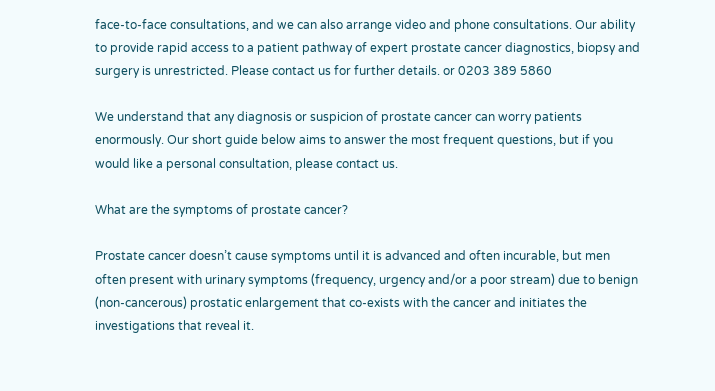face-to-face consultations, and we can also arrange video and phone consultations. Our ability to provide rapid access to a patient pathway of expert prostate cancer diagnostics, biopsy and surgery is unrestricted. Please contact us for further details. or 0203 389 5860

We understand that any diagnosis or suspicion of prostate cancer can worry patients enormously. Our short guide below aims to answer the most frequent questions, but if you would like a personal consultation, please contact us.

What are the symptoms of prostate cancer?

Prostate cancer doesn’t cause symptoms until it is advanced and often incurable, but men often present with urinary symptoms (frequency, urgency and/or a poor stream) due to benign (non-cancerous) prostatic enlargement that co-exists with the cancer and initiates the investigations that reveal it.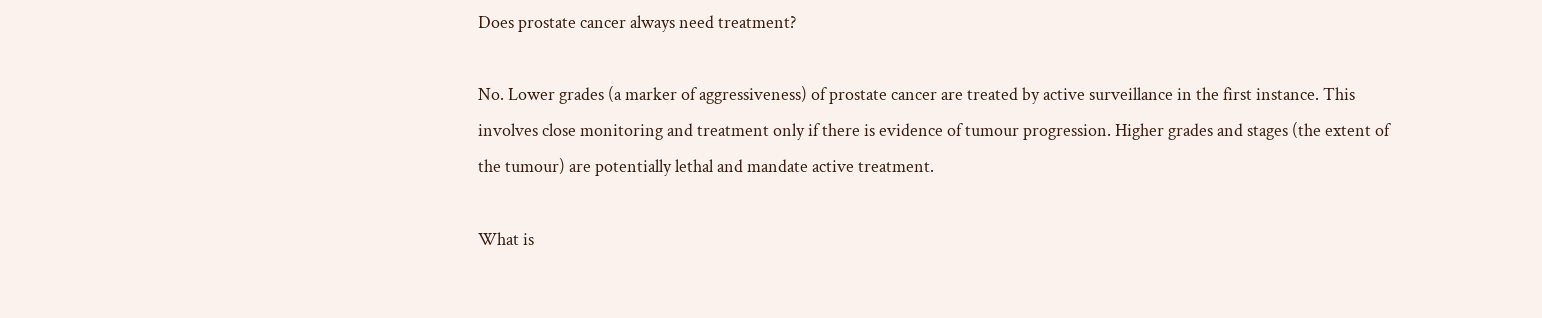Does prostate cancer always need treatment?

No. Lower grades (a marker of aggressiveness) of prostate cancer are treated by active surveillance in the first instance. This involves close monitoring and treatment only if there is evidence of tumour progression. Higher grades and stages (the extent of the tumour) are potentially lethal and mandate active treatment.

What is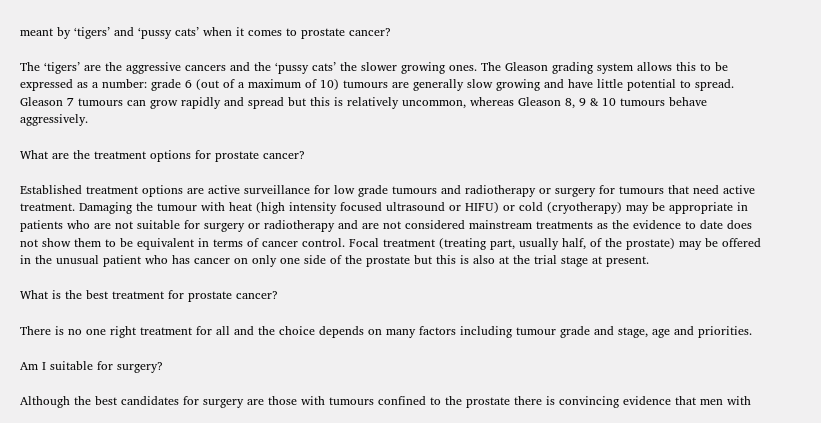meant by ‘tigers’ and ‘pussy cats’ when it comes to prostate cancer?

The ‘tigers’ are the aggressive cancers and the ‘pussy cats’ the slower growing ones. The Gleason grading system allows this to be expressed as a number: grade 6 (out of a maximum of 10) tumours are generally slow growing and have little potential to spread. Gleason 7 tumours can grow rapidly and spread but this is relatively uncommon, whereas Gleason 8, 9 & 10 tumours behave aggressively.

What are the treatment options for prostate cancer?

Established treatment options are active surveillance for low grade tumours and radiotherapy or surgery for tumours that need active treatment. Damaging the tumour with heat (high intensity focused ultrasound or HIFU) or cold (cryotherapy) may be appropriate in patients who are not suitable for surgery or radiotherapy and are not considered mainstream treatments as the evidence to date does not show them to be equivalent in terms of cancer control. Focal treatment (treating part, usually half, of the prostate) may be offered in the unusual patient who has cancer on only one side of the prostate but this is also at the trial stage at present.

What is the best treatment for prostate cancer?

There is no one right treatment for all and the choice depends on many factors including tumour grade and stage, age and priorities.

Am I suitable for surgery?

Although the best candidates for surgery are those with tumours confined to the prostate there is convincing evidence that men with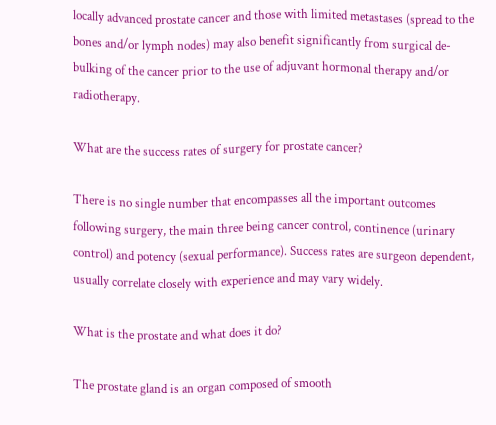locally advanced prostate cancer and those with limited metastases (spread to the bones and/or lymph nodes) may also benefit significantly from surgical de-bulking of the cancer prior to the use of adjuvant hormonal therapy and/or radiotherapy.

What are the success rates of surgery for prostate cancer?

There is no single number that encompasses all the important outcomes following surgery, the main three being cancer control, continence (urinary control) and potency (sexual performance). Success rates are surgeon dependent, usually correlate closely with experience and may vary widely.

What is the prostate and what does it do?

The prostate gland is an organ composed of smooth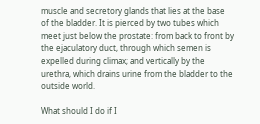muscle and secretory glands that lies at the base of the bladder. It is pierced by two tubes which meet just below the prostate: from back to front by the ejaculatory duct, through which semen is expelled during climax; and vertically by the urethra, which drains urine from the bladder to the outside world.

What should I do if I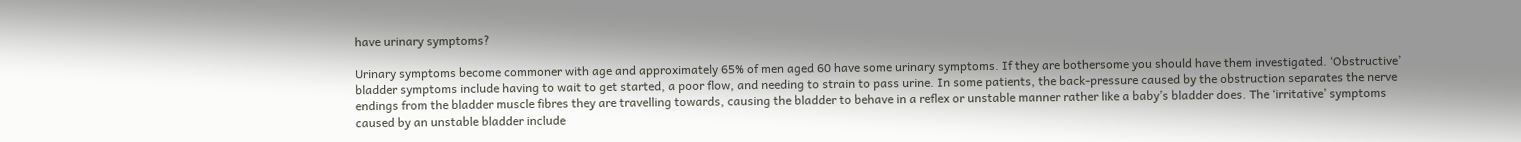have urinary symptoms?

Urinary symptoms become commoner with age and approximately 65% of men aged 60 have some urinary symptoms. If they are bothersome you should have them investigated. ‘Obstructive’ bladder symptoms include having to wait to get started, a poor flow, and needing to strain to pass urine. In some patients, the back-pressure caused by the obstruction separates the nerve endings from the bladder muscle fibres they are travelling towards, causing the bladder to behave in a reflex or unstable manner rather like a baby’s bladder does. The ‘irritative’ symptoms caused by an unstable bladder include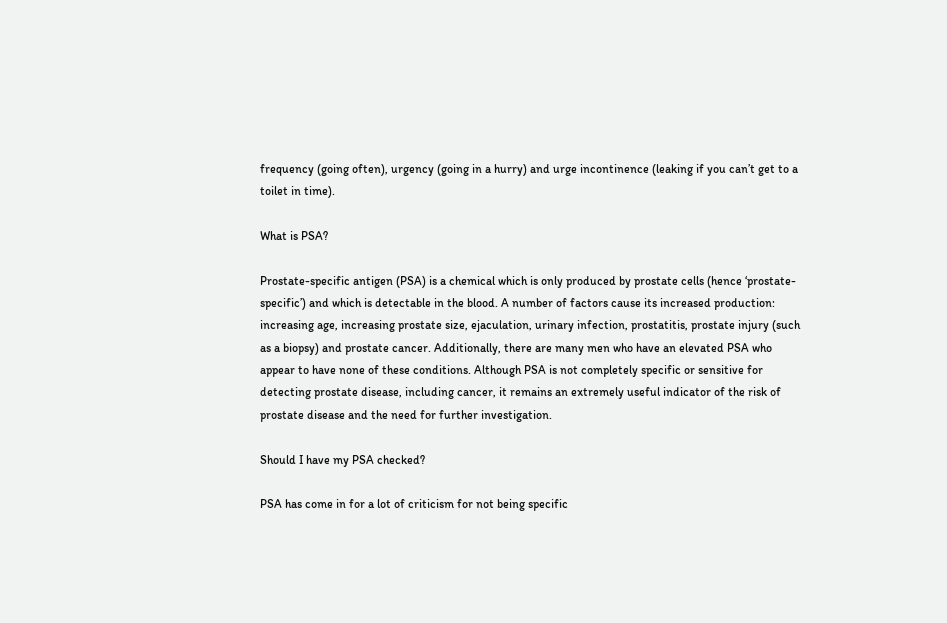frequency (going often), urgency (going in a hurry) and urge incontinence (leaking if you can’t get to a toilet in time).

What is PSA?

Prostate-specific antigen (PSA) is a chemical which is only produced by prostate cells (hence ‘prostate-specific’) and which is detectable in the blood. A number of factors cause its increased production: increasing age, increasing prostate size, ejaculation, urinary infection, prostatitis, prostate injury (such as a biopsy) and prostate cancer. Additionally, there are many men who have an elevated PSA who appear to have none of these conditions. Although PSA is not completely specific or sensitive for detecting prostate disease, including cancer, it remains an extremely useful indicator of the risk of prostate disease and the need for further investigation.

Should I have my PSA checked?

PSA has come in for a lot of criticism for not being specific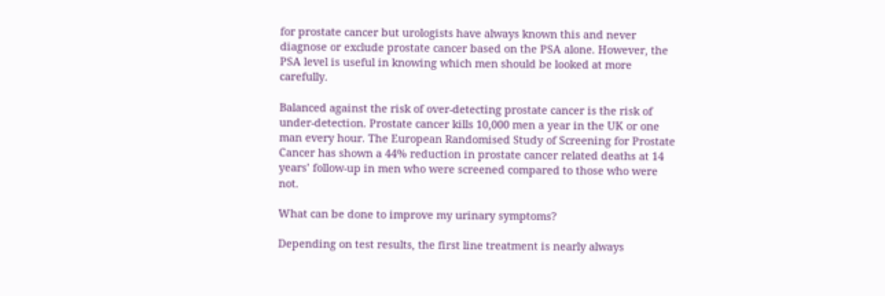for prostate cancer but urologists have always known this and never diagnose or exclude prostate cancer based on the PSA alone. However, the PSA level is useful in knowing which men should be looked at more carefully.

Balanced against the risk of over-detecting prostate cancer is the risk of under-detection. Prostate cancer kills 10,000 men a year in the UK or one man every hour. The European Randomised Study of Screening for Prostate Cancer has shown a 44% reduction in prostate cancer related deaths at 14 years’ follow-up in men who were screened compared to those who were not.

What can be done to improve my urinary symptoms?

Depending on test results, the first line treatment is nearly always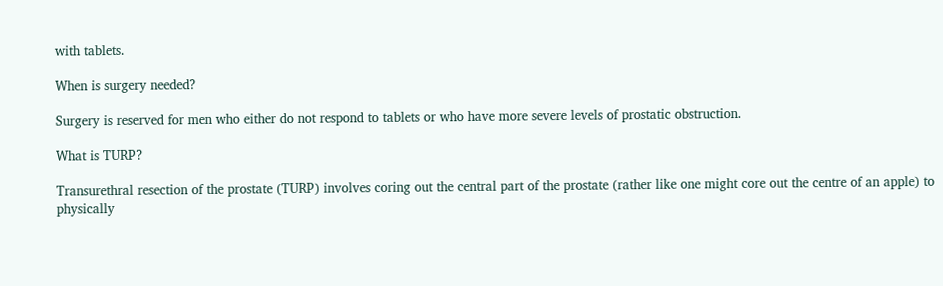with tablets.

When is surgery needed?

Surgery is reserved for men who either do not respond to tablets or who have more severe levels of prostatic obstruction.

What is TURP?

Transurethral resection of the prostate (TURP) involves coring out the central part of the prostate (rather like one might core out the centre of an apple) to physically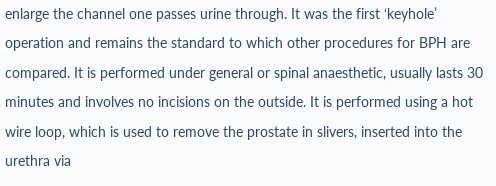enlarge the channel one passes urine through. It was the first ‘keyhole’ operation and remains the standard to which other procedures for BPH are compared. It is performed under general or spinal anaesthetic, usually lasts 30 minutes and involves no incisions on the outside. It is performed using a hot wire loop, which is used to remove the prostate in slivers, inserted into the urethra via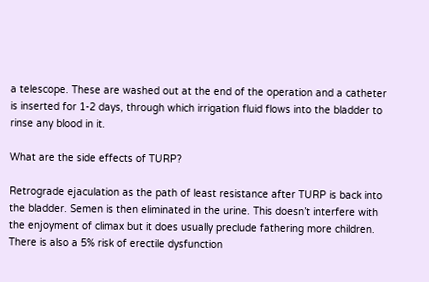a telescope. These are washed out at the end of the operation and a catheter is inserted for 1-2 days, through which irrigation fluid flows into the bladder to rinse any blood in it.

What are the side effects of TURP?

Retrograde ejaculation as the path of least resistance after TURP is back into the bladder. Semen is then eliminated in the urine. This doesn’t interfere with the enjoyment of climax but it does usually preclude fathering more children. There is also a 5% risk of erectile dysfunction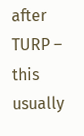after TURP – this usually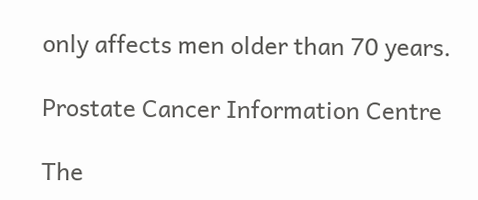only affects men older than 70 years.

Prostate Cancer Information Centre

The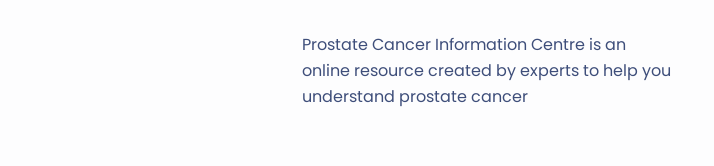Prostate Cancer Information Centre is an online resource created by experts to help you understand prostate cancer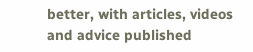better, with articles, videos and advice published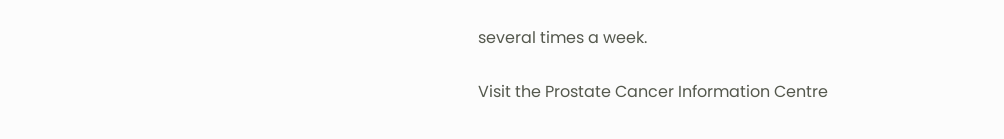several times a week.

Visit the Prostate Cancer Information Centre